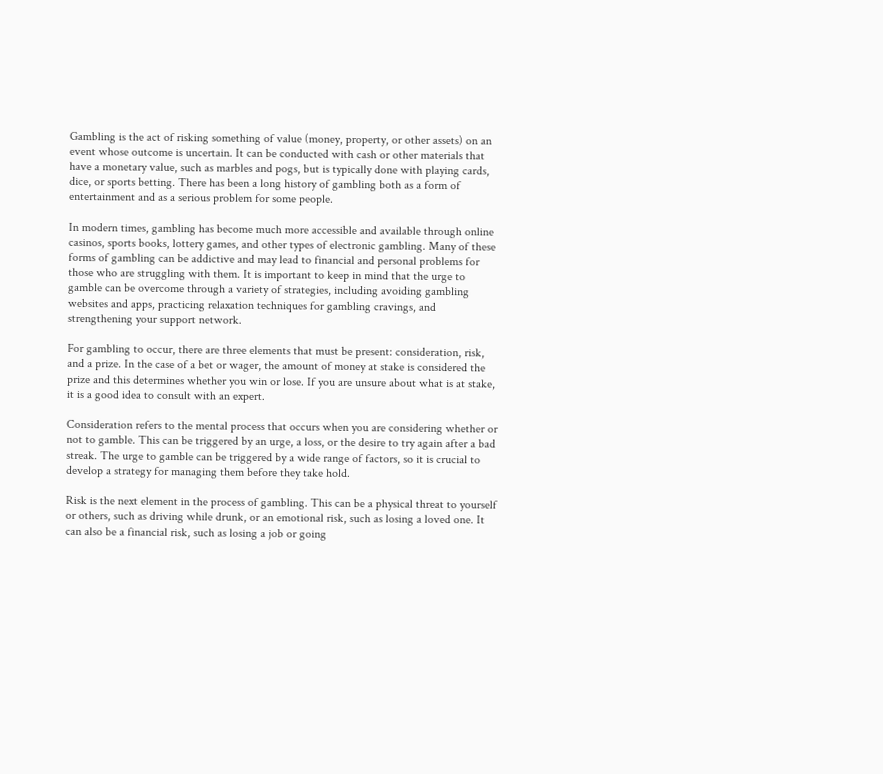Gambling is the act of risking something of value (money, property, or other assets) on an event whose outcome is uncertain. It can be conducted with cash or other materials that have a monetary value, such as marbles and pogs, but is typically done with playing cards, dice, or sports betting. There has been a long history of gambling both as a form of entertainment and as a serious problem for some people.

In modern times, gambling has become much more accessible and available through online casinos, sports books, lottery games, and other types of electronic gambling. Many of these forms of gambling can be addictive and may lead to financial and personal problems for those who are struggling with them. It is important to keep in mind that the urge to gamble can be overcome through a variety of strategies, including avoiding gambling websites and apps, practicing relaxation techniques for gambling cravings, and strengthening your support network.

For gambling to occur, there are three elements that must be present: consideration, risk, and a prize. In the case of a bet or wager, the amount of money at stake is considered the prize and this determines whether you win or lose. If you are unsure about what is at stake, it is a good idea to consult with an expert.

Consideration refers to the mental process that occurs when you are considering whether or not to gamble. This can be triggered by an urge, a loss, or the desire to try again after a bad streak. The urge to gamble can be triggered by a wide range of factors, so it is crucial to develop a strategy for managing them before they take hold.

Risk is the next element in the process of gambling. This can be a physical threat to yourself or others, such as driving while drunk, or an emotional risk, such as losing a loved one. It can also be a financial risk, such as losing a job or going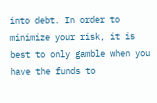into debt. In order to minimize your risk, it is best to only gamble when you have the funds to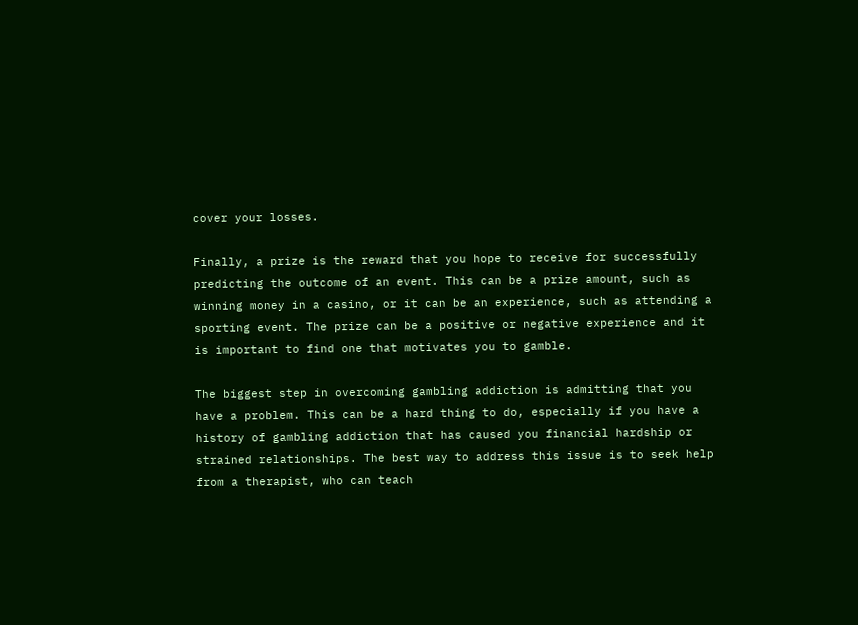cover your losses.

Finally, a prize is the reward that you hope to receive for successfully predicting the outcome of an event. This can be a prize amount, such as winning money in a casino, or it can be an experience, such as attending a sporting event. The prize can be a positive or negative experience and it is important to find one that motivates you to gamble.

The biggest step in overcoming gambling addiction is admitting that you have a problem. This can be a hard thing to do, especially if you have a history of gambling addiction that has caused you financial hardship or strained relationships. The best way to address this issue is to seek help from a therapist, who can teach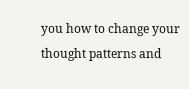you how to change your thought patterns and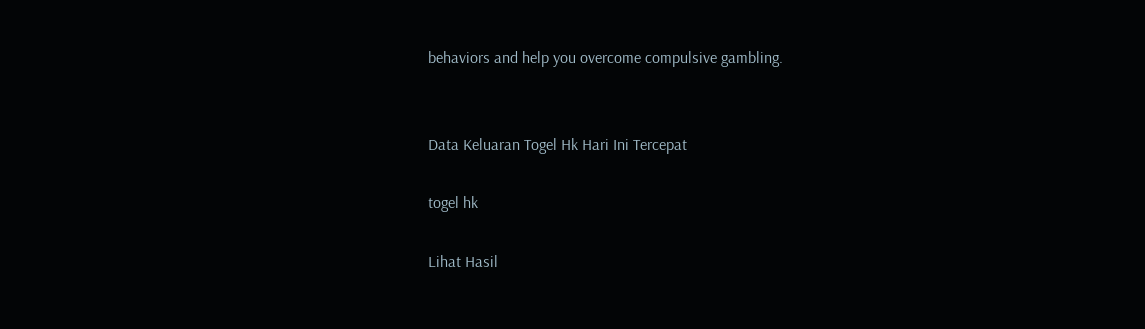behaviors and help you overcome compulsive gambling.


Data Keluaran Togel Hk Hari Ini Tercepat

togel hk

Lihat Hasil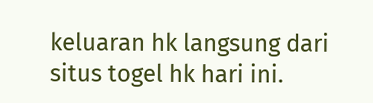keluaran hk langsung dari situs togel hk hari ini.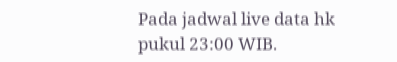Pada jadwal live data hk pukul 23:00 WIB.